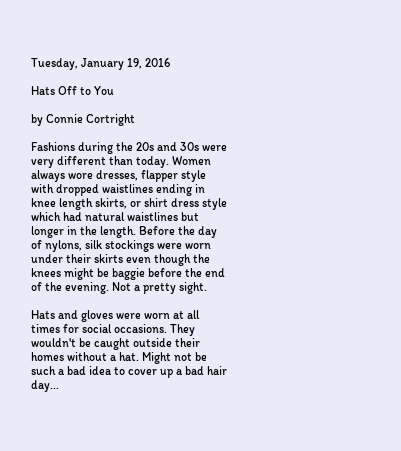Tuesday, January 19, 2016

Hats Off to You

by Connie Cortright

Fashions during the 20s and 30s were very different than today. Women always wore dresses, flapper style with dropped waistlines ending in knee length skirts, or shirt dress style which had natural waistlines but longer in the length. Before the day of nylons, silk stockings were worn under their skirts even though the knees might be baggie before the end of the evening. Not a pretty sight.

Hats and gloves were worn at all times for social occasions. They wouldn't be caught outside their homes without a hat. Might not be such a bad idea to cover up a bad hair day...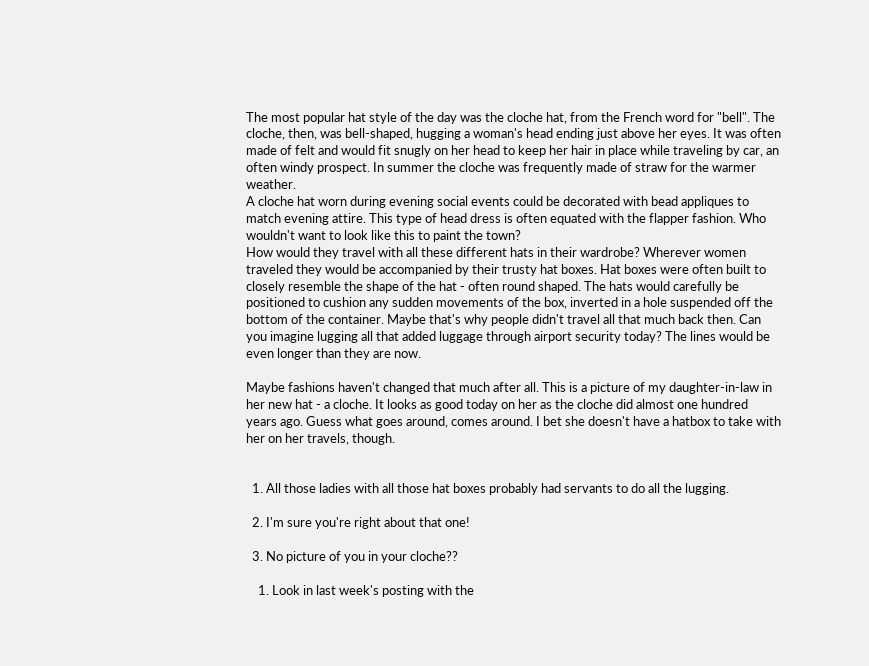The most popular hat style of the day was the cloche hat, from the French word for "bell". The cloche, then, was bell-shaped, hugging a woman's head ending just above her eyes. It was often made of felt and would fit snugly on her head to keep her hair in place while traveling by car, an often windy prospect. In summer the cloche was frequently made of straw for the warmer weather.
A cloche hat worn during evening social events could be decorated with bead appliques to match evening attire. This type of head dress is often equated with the flapper fashion. Who wouldn't want to look like this to paint the town?
How would they travel with all these different hats in their wardrobe? Wherever women traveled they would be accompanied by their trusty hat boxes. Hat boxes were often built to closely resemble the shape of the hat - often round shaped. The hats would carefully be positioned to cushion any sudden movements of the box, inverted in a hole suspended off the bottom of the container. Maybe that's why people didn't travel all that much back then. Can you imagine lugging all that added luggage through airport security today? The lines would be even longer than they are now.

Maybe fashions haven't changed that much after all. This is a picture of my daughter-in-law in her new hat - a cloche. It looks as good today on her as the cloche did almost one hundred years ago. Guess what goes around, comes around. I bet she doesn't have a hatbox to take with her on her travels, though.


  1. All those ladies with all those hat boxes probably had servants to do all the lugging.

  2. I'm sure you're right about that one!

  3. No picture of you in your cloche??

    1. Look in last week's posting with the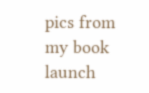pics from my book launch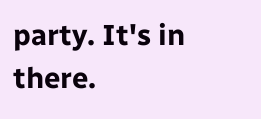party. It's in there.